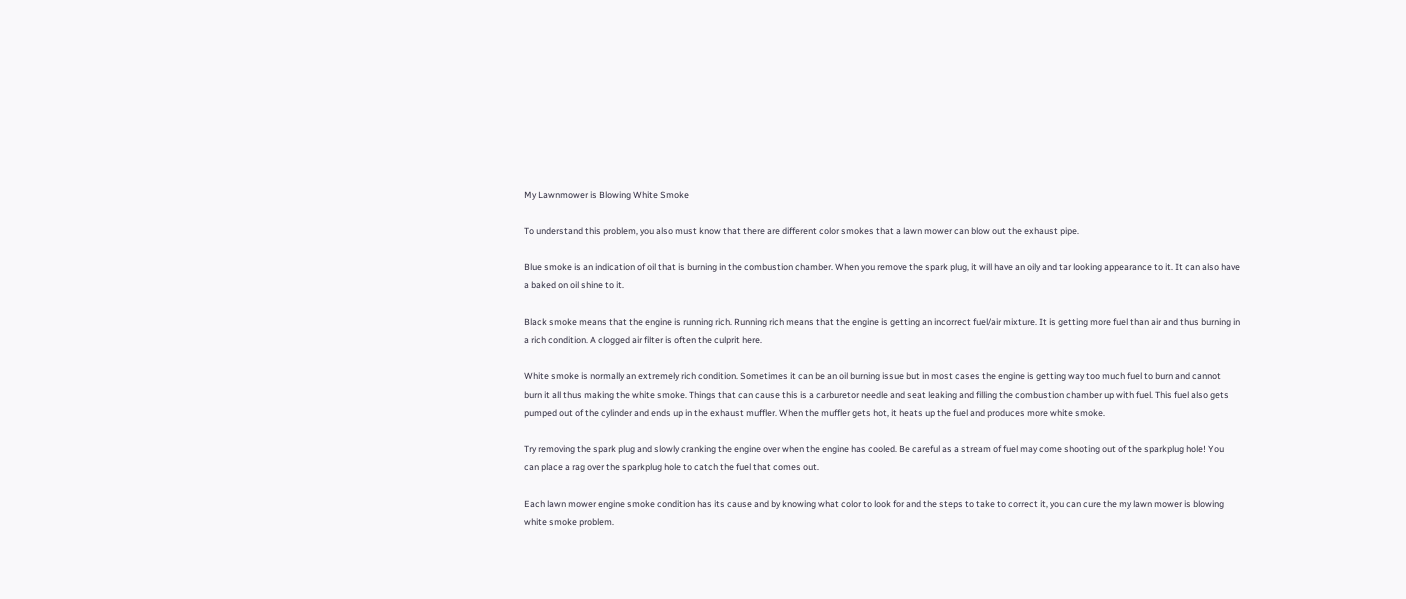My Lawnmower is Blowing White Smoke

To understand this problem, you also must know that there are different color smokes that a lawn mower can blow out the exhaust pipe.

Blue smoke is an indication of oil that is burning in the combustion chamber. When you remove the spark plug, it will have an oily and tar looking appearance to it. It can also have a baked on oil shine to it.

Black smoke means that the engine is running rich. Running rich means that the engine is getting an incorrect fuel/air mixture. It is getting more fuel than air and thus burning in a rich condition. A clogged air filter is often the culprit here.

White smoke is normally an extremely rich condition. Sometimes it can be an oil burning issue but in most cases the engine is getting way too much fuel to burn and cannot burn it all thus making the white smoke. Things that can cause this is a carburetor needle and seat leaking and filling the combustion chamber up with fuel. This fuel also gets pumped out of the cylinder and ends up in the exhaust muffler. When the muffler gets hot, it heats up the fuel and produces more white smoke.

Try removing the spark plug and slowly cranking the engine over when the engine has cooled. Be careful as a stream of fuel may come shooting out of the sparkplug hole! You can place a rag over the sparkplug hole to catch the fuel that comes out.

Each lawn mower engine smoke condition has its cause and by knowing what color to look for and the steps to take to correct it, you can cure the my lawn mower is blowing white smoke problem.